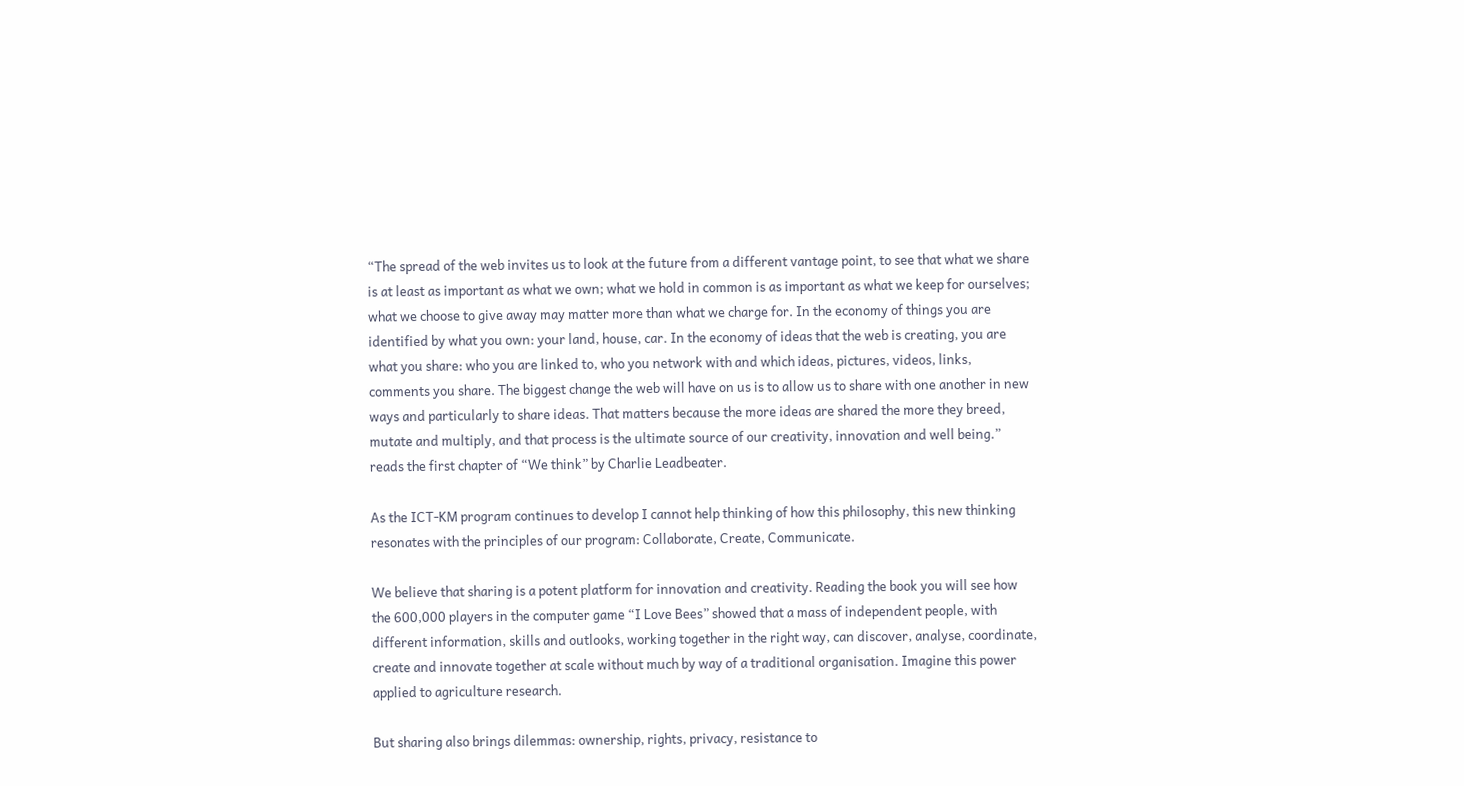“The spread of the web invites us to look at the future from a different vantage point, to see that what we share is at least as important as what we own; what we hold in common is as important as what we keep for ourselves; what we choose to give away may matter more than what we charge for. In the economy of things you are identified by what you own: your land, house, car. In the economy of ideas that the web is creating, you are what you share: who you are linked to, who you network with and which ideas, pictures, videos, links, comments you share. The biggest change the web will have on us is to allow us to share with one another in new ways and particularly to share ideas. That matters because the more ideas are shared the more they breed, mutate and multiply, and that process is the ultimate source of our creativity, innovation and well being.” reads the first chapter of “We think” by Charlie Leadbeater.

As the ICT-KM program continues to develop I cannot help thinking of how this philosophy, this new thinking resonates with the principles of our program: Collaborate, Create, Communicate.

We believe that sharing is a potent platform for innovation and creativity. Reading the book you will see how the 600,000 players in the computer game “I Love Bees” showed that a mass of independent people, with different information, skills and outlooks, working together in the right way, can discover, analyse, coordinate, create and innovate together at scale without much by way of a traditional organisation. Imagine this power applied to agriculture research.

But sharing also brings dilemmas: ownership, rights, privacy, resistance to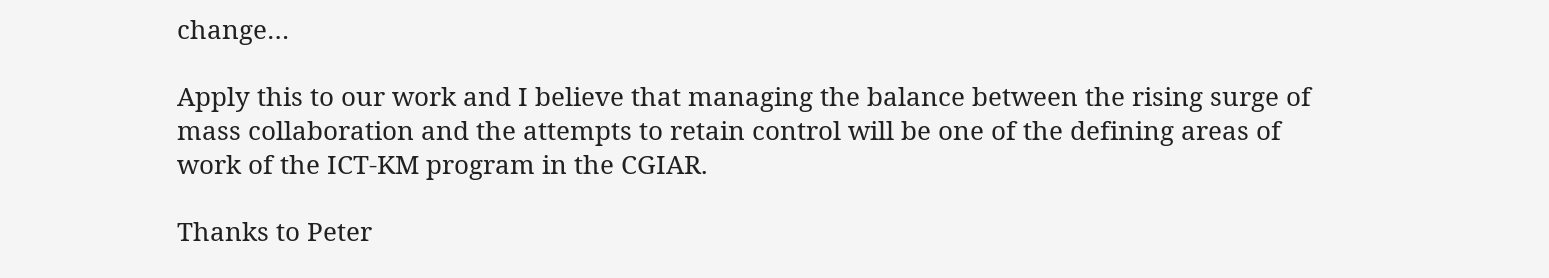change…

Apply this to our work and I believe that managing the balance between the rising surge of mass collaboration and the attempts to retain control will be one of the defining areas of work of the ICT-KM program in the CGIAR.

Thanks to Peter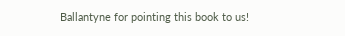Ballantyne for pointing this book to us!